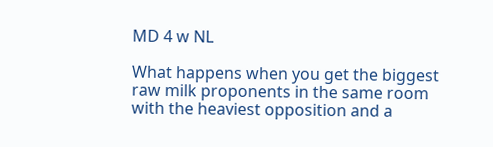MD 4 w NL

What happens when you get the biggest raw milk proponents in the same room with the heaviest opposition and a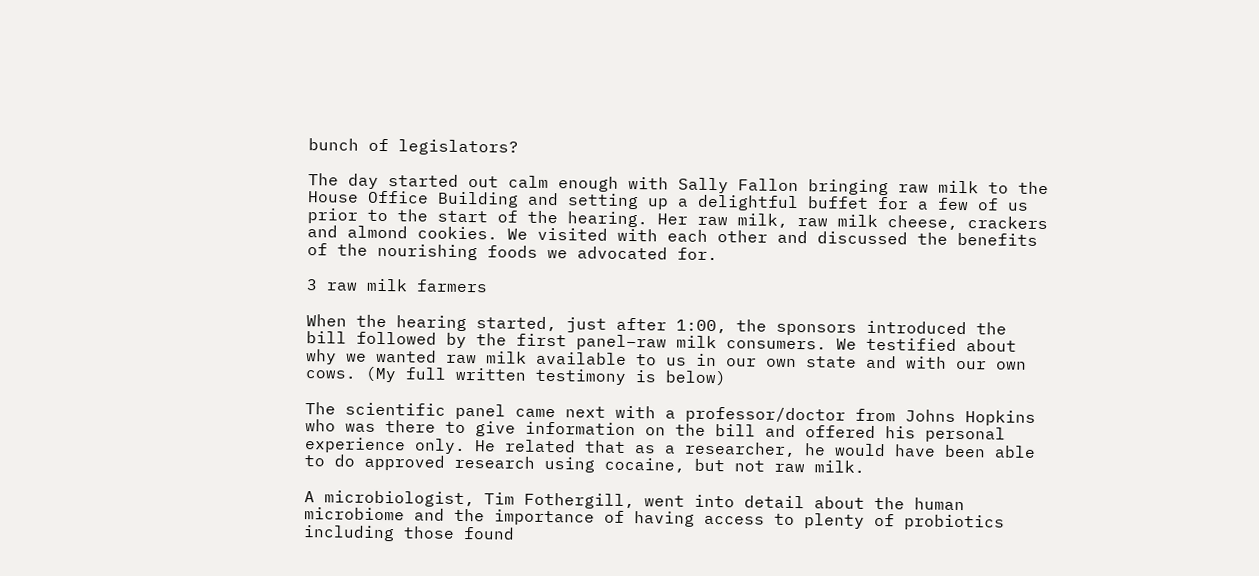bunch of legislators?

The day started out calm enough with Sally Fallon bringing raw milk to the House Office Building and setting up a delightful buffet for a few of us prior to the start of the hearing. Her raw milk, raw milk cheese, crackers and almond cookies. We visited with each other and discussed the benefits of the nourishing foods we advocated for.

3 raw milk farmers

When the hearing started, just after 1:00, the sponsors introduced the bill followed by the first panel–raw milk consumers. We testified about why we wanted raw milk available to us in our own state and with our own cows. (My full written testimony is below)

The scientific panel came next with a professor/doctor from Johns Hopkins who was there to give information on the bill and offered his personal experience only. He related that as a researcher, he would have been able to do approved research using cocaine, but not raw milk.

A microbiologist, Tim Fothergill, went into detail about the human microbiome and the importance of having access to plenty of probiotics including those found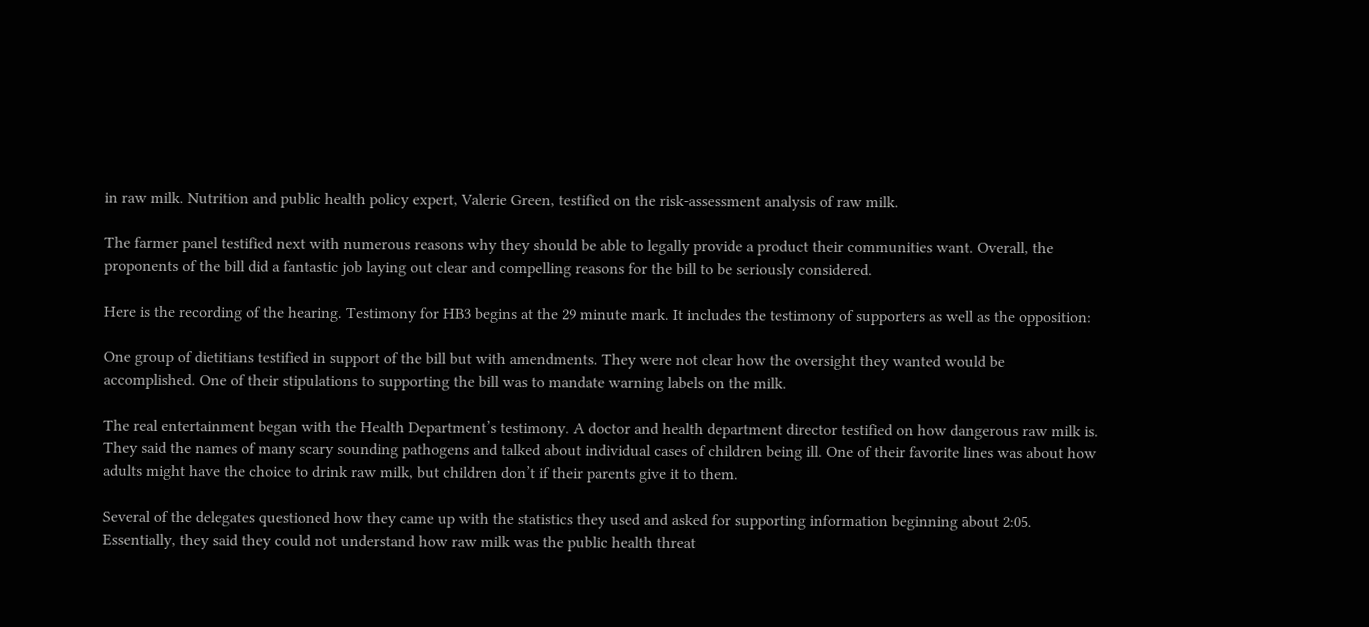in raw milk. Nutrition and public health policy expert, Valerie Green, testified on the risk-assessment analysis of raw milk.

The farmer panel testified next with numerous reasons why they should be able to legally provide a product their communities want. Overall, the proponents of the bill did a fantastic job laying out clear and compelling reasons for the bill to be seriously considered.

Here is the recording of the hearing. Testimony for HB3 begins at the 29 minute mark. It includes the testimony of supporters as well as the opposition:

One group of dietitians testified in support of the bill but with amendments. They were not clear how the oversight they wanted would be accomplished. One of their stipulations to supporting the bill was to mandate warning labels on the milk.

The real entertainment began with the Health Department’s testimony. A doctor and health department director testified on how dangerous raw milk is. They said the names of many scary sounding pathogens and talked about individual cases of children being ill. One of their favorite lines was about how adults might have the choice to drink raw milk, but children don’t if their parents give it to them.

Several of the delegates questioned how they came up with the statistics they used and asked for supporting information beginning about 2:05. Essentially, they said they could not understand how raw milk was the public health threat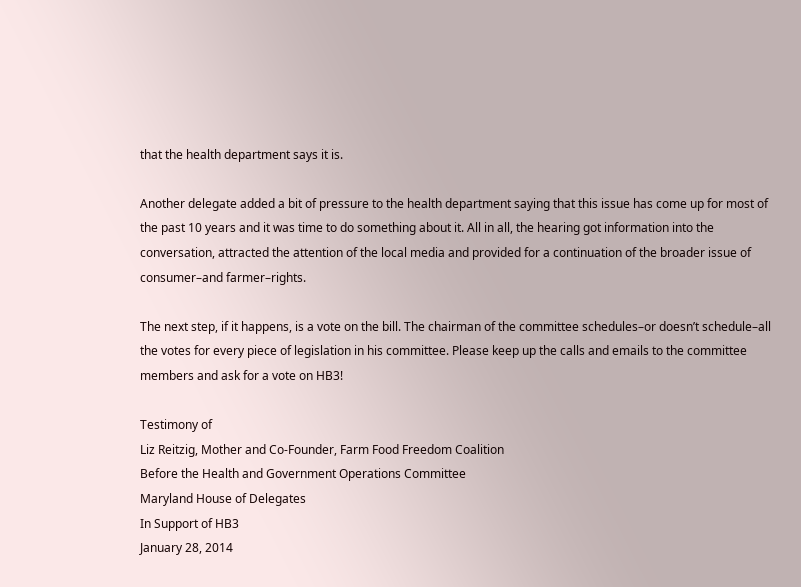that the health department says it is.

Another delegate added a bit of pressure to the health department saying that this issue has come up for most of the past 10 years and it was time to do something about it. All in all, the hearing got information into the conversation, attracted the attention of the local media and provided for a continuation of the broader issue of consumer–and farmer–rights.

The next step, if it happens, is a vote on the bill. The chairman of the committee schedules–or doesn’t schedule–all the votes for every piece of legislation in his committee. Please keep up the calls and emails to the committee members and ask for a vote on HB3!

Testimony of
Liz Reitzig, Mother and Co-Founder, Farm Food Freedom Coalition
Before the Health and Government Operations Committee
Maryland House of Delegates
In Support of HB3
January 28, 2014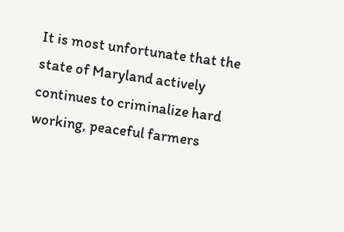It is most unfortunate that the state of Maryland actively continues to criminalize hard working, peaceful farmers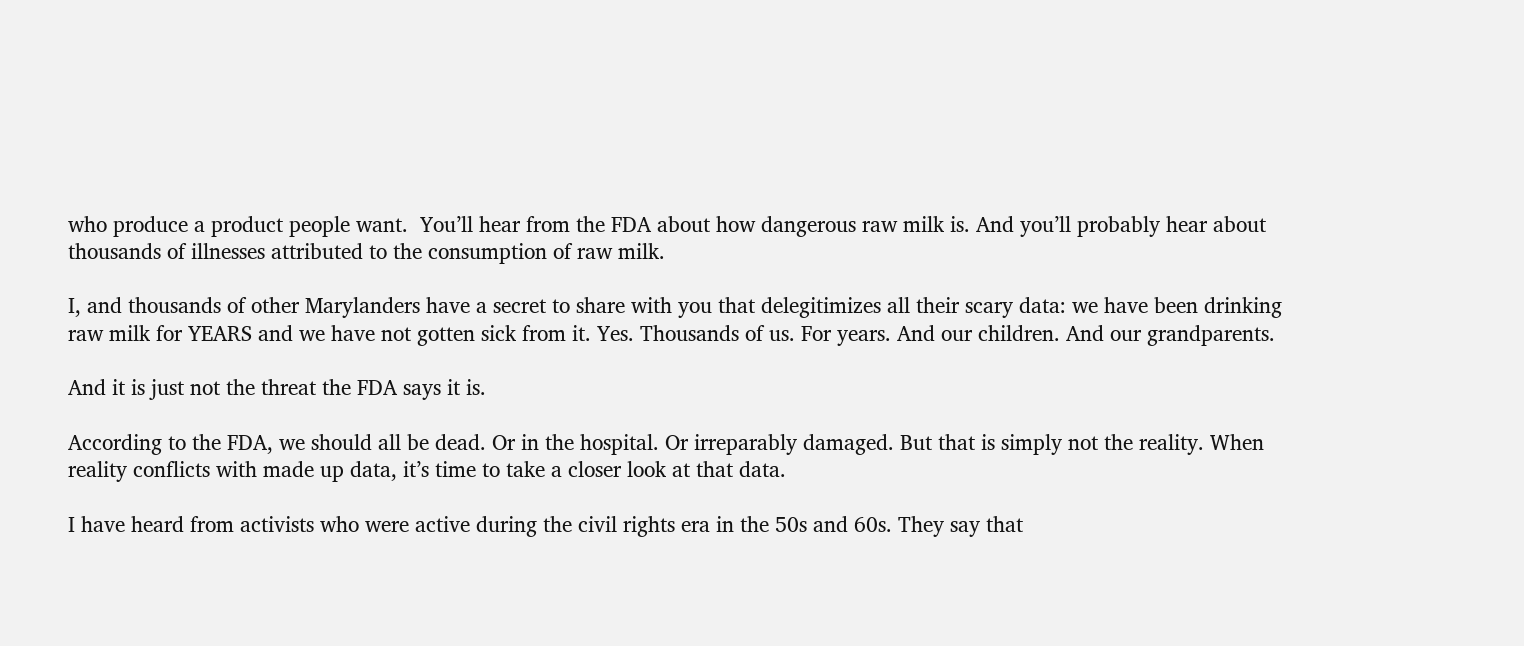who produce a product people want.  You’ll hear from the FDA about how dangerous raw milk is. And you’ll probably hear about thousands of illnesses attributed to the consumption of raw milk.

I, and thousands of other Marylanders have a secret to share with you that delegitimizes all their scary data: we have been drinking raw milk for YEARS and we have not gotten sick from it. Yes. Thousands of us. For years. And our children. And our grandparents.

And it is just not the threat the FDA says it is.

According to the FDA, we should all be dead. Or in the hospital. Or irreparably damaged. But that is simply not the reality. When reality conflicts with made up data, it’s time to take a closer look at that data.

I have heard from activists who were active during the civil rights era in the 50s and 60s. They say that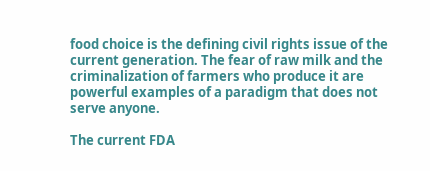food choice is the defining civil rights issue of the current generation. The fear of raw milk and the criminalization of farmers who produce it are powerful examples of a paradigm that does not serve anyone.

The current FDA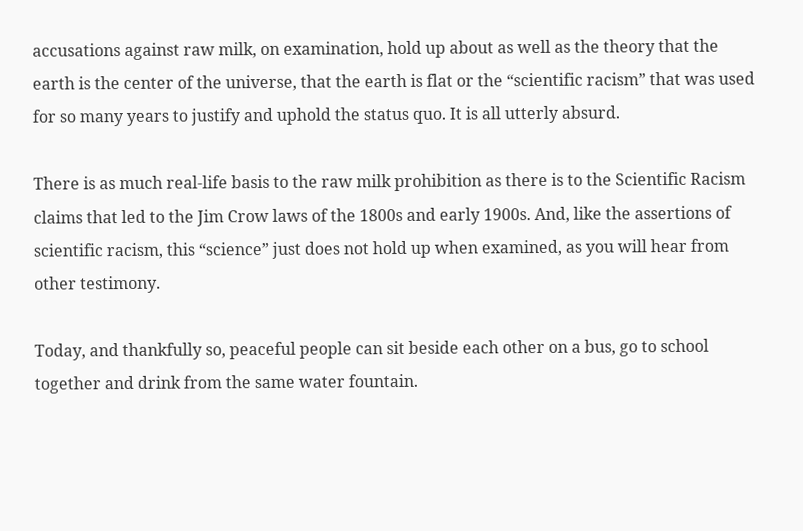accusations against raw milk, on examination, hold up about as well as the theory that the earth is the center of the universe, that the earth is flat or the “scientific racism” that was used for so many years to justify and uphold the status quo. It is all utterly absurd.

There is as much real-life basis to the raw milk prohibition as there is to the Scientific Racism claims that led to the Jim Crow laws of the 1800s and early 1900s. And, like the assertions of scientific racism, this “science” just does not hold up when examined, as you will hear from other testimony.

Today, and thankfully so, peaceful people can sit beside each other on a bus, go to school together and drink from the same water fountain.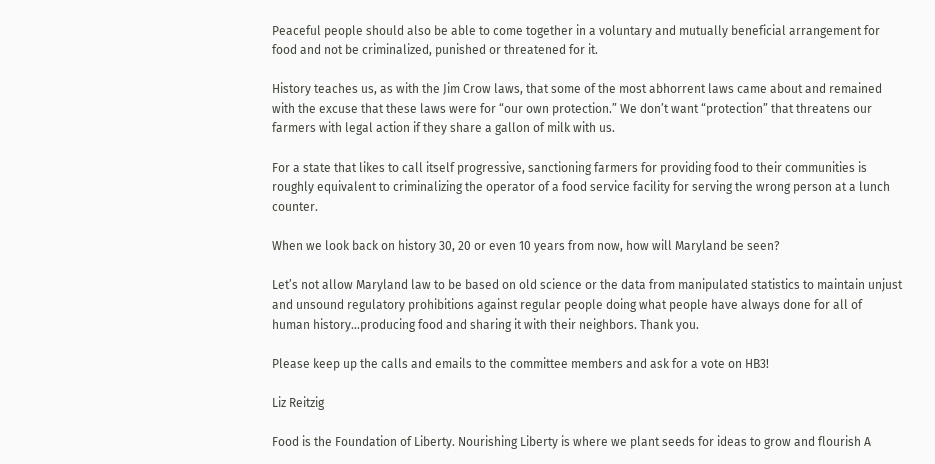Peaceful people should also be able to come together in a voluntary and mutually beneficial arrangement for food and not be criminalized, punished or threatened for it.

History teaches us, as with the Jim Crow laws, that some of the most abhorrent laws came about and remained with the excuse that these laws were for “our own protection.” We don’t want “protection” that threatens our farmers with legal action if they share a gallon of milk with us.

For a state that likes to call itself progressive, sanctioning farmers for providing food to their communities is roughly equivalent to criminalizing the operator of a food service facility for serving the wrong person at a lunch counter.

When we look back on history 30, 20 or even 10 years from now, how will Maryland be seen?

Let’s not allow Maryland law to be based on old science or the data from manipulated statistics to maintain unjust and unsound regulatory prohibitions against regular people doing what people have always done for all of human history…producing food and sharing it with their neighbors. Thank you.

Please keep up the calls and emails to the committee members and ask for a vote on HB3!

Liz Reitzig

Food is the Foundation of Liberty. Nourishing Liberty is where we plant seeds for ideas to grow and flourish A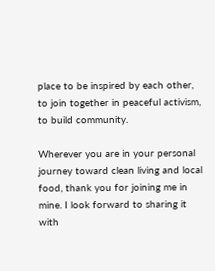place to be inspired by each other, to join together in peaceful activism, to build community.

Wherever you are in your personal journey toward clean living and local food, thank you for joining me in mine. I look forward to sharing it with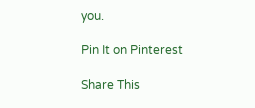you.

Pin It on Pinterest

Share This